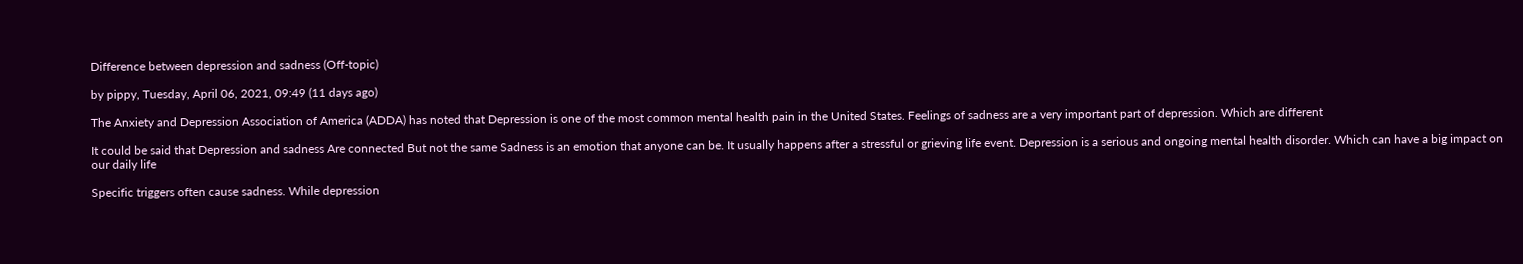Difference between depression and sadness (Off-topic)

by pippy, Tuesday, April 06, 2021, 09:49 (11 days ago)

The Anxiety and Depression Association of America (ADDA) has noted that Depression is one of the most common mental health pain in the United States. Feelings of sadness are a very important part of depression. Which are different

It could be said that Depression and sadness Are connected But not the same Sadness is an emotion that anyone can be. It usually happens after a stressful or grieving life event. Depression is a serious and ongoing mental health disorder. Which can have a big impact on our daily life

Specific triggers often cause sadness. While depression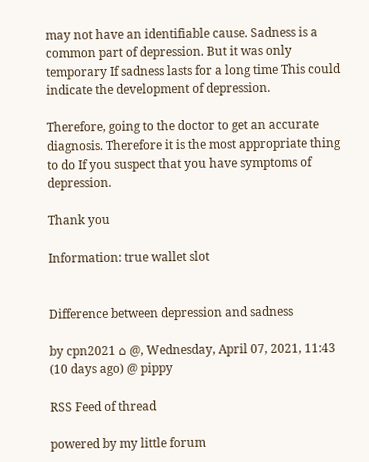may not have an identifiable cause. Sadness is a common part of depression. But it was only temporary If sadness lasts for a long time This could indicate the development of depression.

Therefore, going to the doctor to get an accurate diagnosis. Therefore it is the most appropriate thing to do If you suspect that you have symptoms of depression.

Thank you

Information: true wallet slot


Difference between depression and sadness

by cpn2021 ⌂ @, Wednesday, April 07, 2021, 11:43 (10 days ago) @ pippy

RSS Feed of thread

powered by my little forum